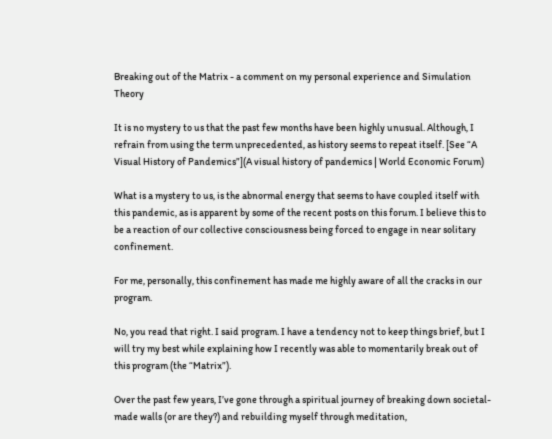Breaking out of the Matrix - a comment on my personal experience and Simulation Theory

It is no mystery to us that the past few months have been highly unusual. Although, I refrain from using the term unprecedented, as history seems to repeat itself. [See “A Visual History of Pandemics”](A visual history of pandemics | World Economic Forum)

What is a mystery to us, is the abnormal energy that seems to have coupled itself with this pandemic, as is apparent by some of the recent posts on this forum. I believe this to be a reaction of our collective consciousness being forced to engage in near solitary confinement.

For me, personally, this confinement has made me highly aware of all the cracks in our program.

No, you read that right. I said program. I have a tendency not to keep things brief, but I will try my best while explaining how I recently was able to momentarily break out of this program (the “Matrix”).

Over the past few years, I’ve gone through a spiritual journey of breaking down societal-made walls (or are they?) and rebuilding myself through meditation,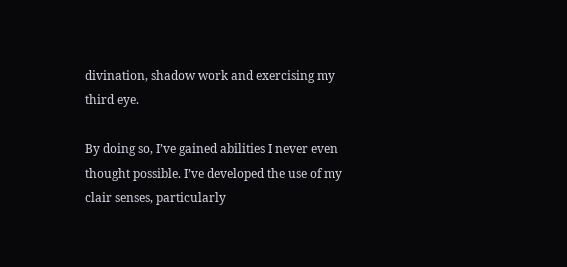divination, shadow work and exercising my third eye.

By doing so, I’ve gained abilities I never even thought possible. I’ve developed the use of my clair senses, particularly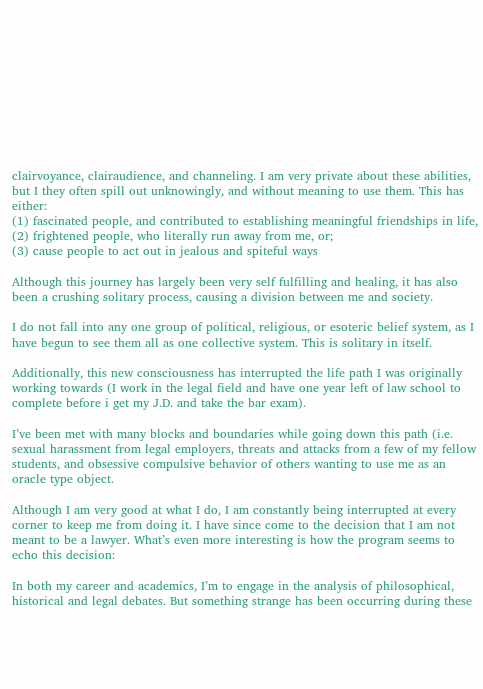clairvoyance, clairaudience, and channeling. I am very private about these abilities, but I they often spill out unknowingly, and without meaning to use them. This has either:
(1) fascinated people, and contributed to establishing meaningful friendships in life,
(2) frightened people, who literally run away from me, or;
(3) cause people to act out in jealous and spiteful ways

Although this journey has largely been very self fulfilling and healing, it has also been a crushing solitary process, causing a division between me and society.

I do not fall into any one group of political, religious, or esoteric belief system, as I have begun to see them all as one collective system. This is solitary in itself.

Additionally, this new consciousness has interrupted the life path I was originally working towards (I work in the legal field and have one year left of law school to complete before i get my J.D. and take the bar exam).

I’ve been met with many blocks and boundaries while going down this path (i.e. sexual harassment from legal employers, threats and attacks from a few of my fellow students, and obsessive compulsive behavior of others wanting to use me as an oracle type object.

Although I am very good at what I do, I am constantly being interrupted at every corner to keep me from doing it. I have since come to the decision that I am not meant to be a lawyer. What’s even more interesting is how the program seems to echo this decision:

In both my career and academics, I’m to engage in the analysis of philosophical, historical and legal debates. But something strange has been occurring during these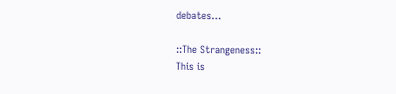debates…

::The Strangeness::
This is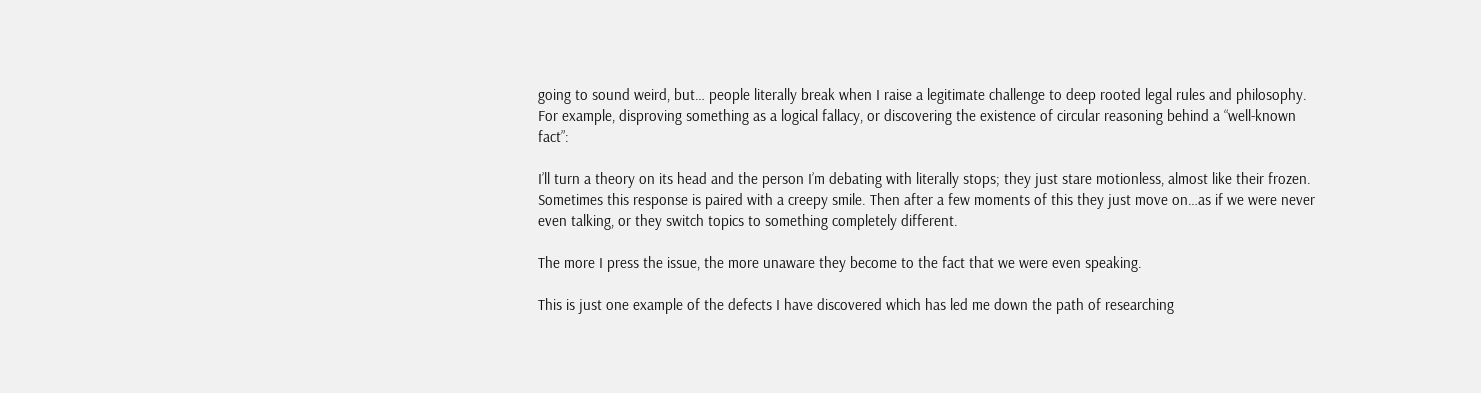going to sound weird, but… people literally break when I raise a legitimate challenge to deep rooted legal rules and philosophy. For example, disproving something as a logical fallacy, or discovering the existence of circular reasoning behind a “well-known fact”:

I’ll turn a theory on its head and the person I’m debating with literally stops; they just stare motionless, almost like their frozen. Sometimes this response is paired with a creepy smile. Then after a few moments of this they just move on…as if we were never even talking, or they switch topics to something completely different.

The more I press the issue, the more unaware they become to the fact that we were even speaking.

This is just one example of the defects I have discovered which has led me down the path of researching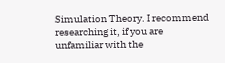Simulation Theory. I recommend researching it, if you are unfamiliar with the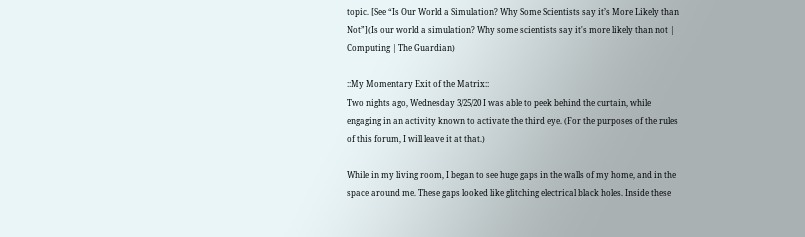topic. [See “Is Our World a Simulation? Why Some Scientists say it’s More Likely than Not”](Is our world a simulation? Why some scientists say it's more likely than not | Computing | The Guardian)

::My Momentary Exit of the Matrix::
Two nights ago, Wednesday 3/25/20 I was able to peek behind the curtain, while engaging in an activity known to activate the third eye. (For the purposes of the rules of this forum, I will leave it at that.)

While in my living room, I began to see huge gaps in the walls of my home, and in the space around me. These gaps looked like glitching electrical black holes. Inside these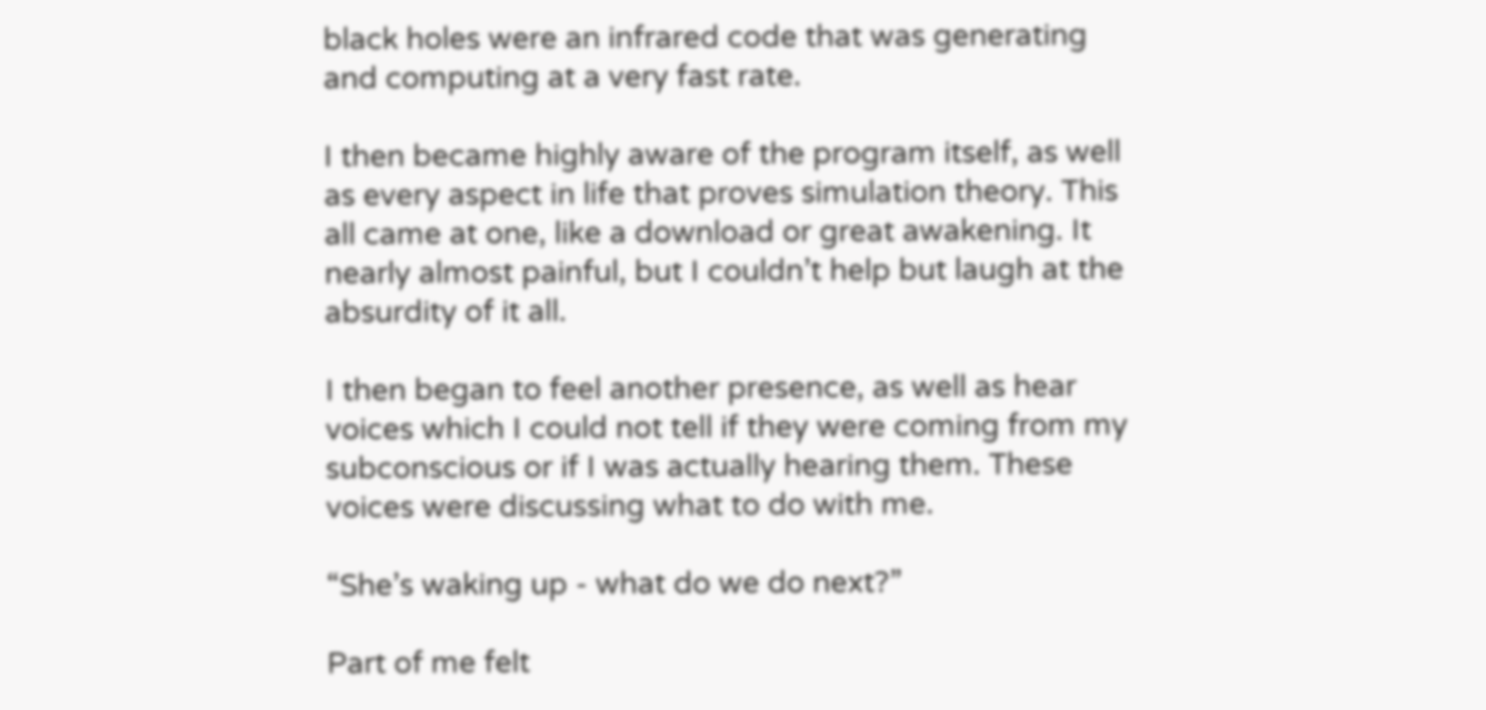black holes were an infrared code that was generating and computing at a very fast rate.

I then became highly aware of the program itself, as well as every aspect in life that proves simulation theory. This all came at one, like a download or great awakening. It nearly almost painful, but I couldn’t help but laugh at the absurdity of it all.

I then began to feel another presence, as well as hear voices which I could not tell if they were coming from my subconscious or if I was actually hearing them. These voices were discussing what to do with me.

“She’s waking up - what do we do next?”

Part of me felt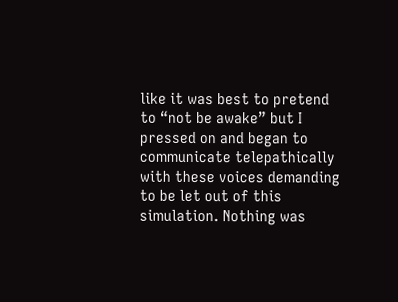like it was best to pretend to “not be awake” but I pressed on and began to communicate telepathically with these voices demanding to be let out of this simulation. Nothing was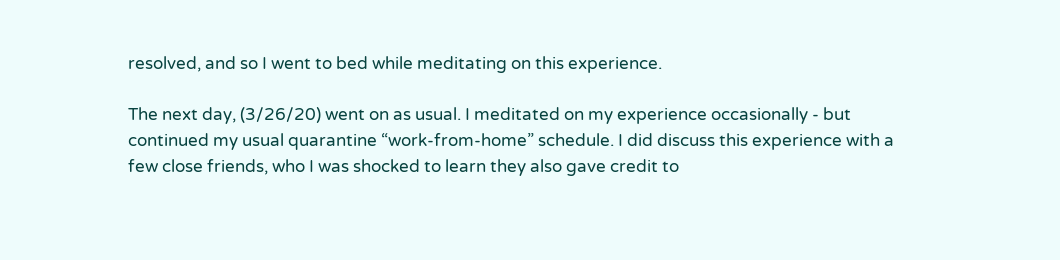resolved, and so I went to bed while meditating on this experience.

The next day, (3/26/20) went on as usual. I meditated on my experience occasionally - but continued my usual quarantine “work-from-home” schedule. I did discuss this experience with a few close friends, who I was shocked to learn they also gave credit to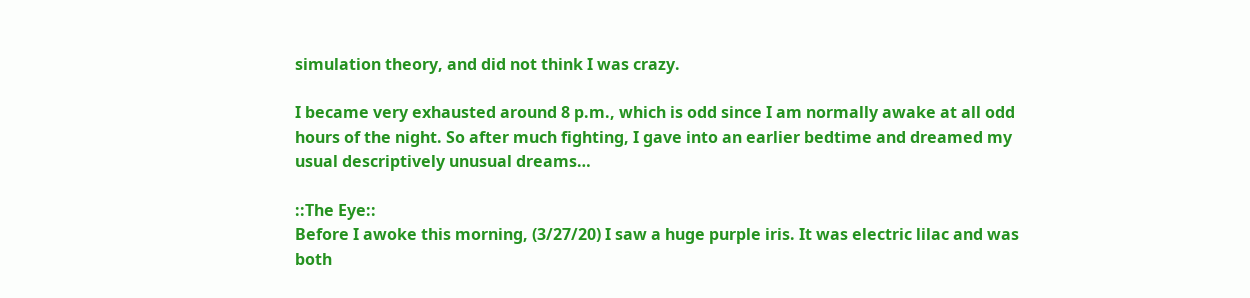simulation theory, and did not think I was crazy.

I became very exhausted around 8 p.m., which is odd since I am normally awake at all odd hours of the night. So after much fighting, I gave into an earlier bedtime and dreamed my usual descriptively unusual dreams…

::The Eye::
Before I awoke this morning, (3/27/20) I saw a huge purple iris. It was electric lilac and was both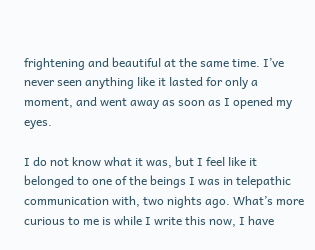frightening and beautiful at the same time. I’ve never seen anything like it lasted for only a moment, and went away as soon as I opened my eyes.

I do not know what it was, but I feel like it belonged to one of the beings I was in telepathic communication with, two nights ago. What’s more curious to me is while I write this now, I have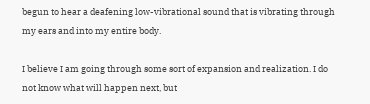begun to hear a deafening low-vibrational sound that is vibrating through my ears and into my entire body.

I believe I am going through some sort of expansion and realization. I do not know what will happen next, but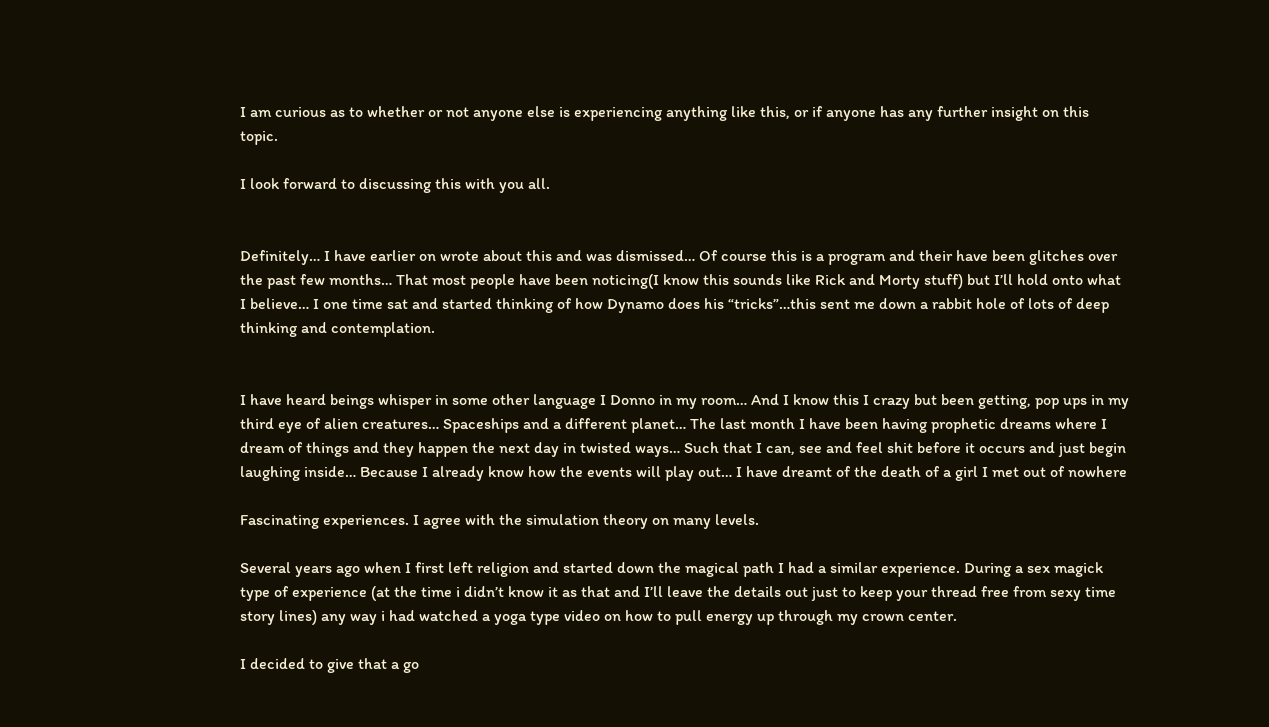I am curious as to whether or not anyone else is experiencing anything like this, or if anyone has any further insight on this topic.

I look forward to discussing this with you all.


Definitely… I have earlier on wrote about this and was dismissed… Of course this is a program and their have been glitches over the past few months… That most people have been noticing(I know this sounds like Rick and Morty stuff) but I’ll hold onto what I believe… I one time sat and started thinking of how Dynamo does his “tricks”…this sent me down a rabbit hole of lots of deep thinking and contemplation.


I have heard beings whisper in some other language I Donno in my room… And I know this I crazy but been getting, pop ups in my third eye of alien creatures… Spaceships and a different planet… The last month I have been having prophetic dreams where I dream of things and they happen the next day in twisted ways… Such that I can, see and feel shit before it occurs and just begin laughing inside… Because I already know how the events will play out… I have dreamt of the death of a girl I met out of nowhere

Fascinating experiences. I agree with the simulation theory on many levels.

Several years ago when I first left religion and started down the magical path I had a similar experience. During a sex magick type of experience (at the time i didn’t know it as that and I’ll leave the details out just to keep your thread free from sexy time story lines) any way i had watched a yoga type video on how to pull energy up through my crown center.

I decided to give that a go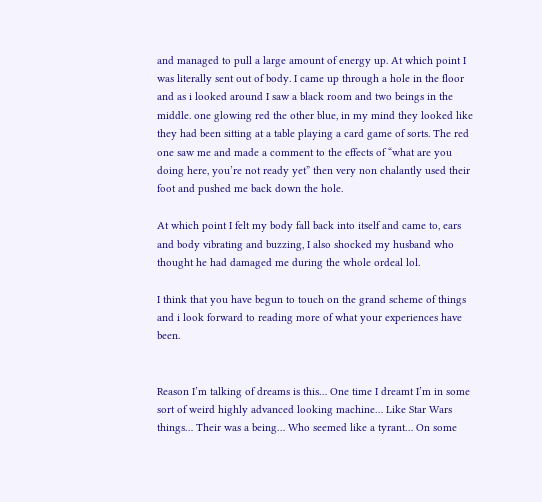and managed to pull a large amount of energy up. At which point I was literally sent out of body. I came up through a hole in the floor and as i looked around I saw a black room and two beings in the middle. one glowing red the other blue, in my mind they looked like they had been sitting at a table playing a card game of sorts. The red one saw me and made a comment to the effects of “what are you doing here, you’re not ready yet” then very non chalantly used their foot and pushed me back down the hole.

At which point I felt my body fall back into itself and came to, ears and body vibrating and buzzing, I also shocked my husband who thought he had damaged me during the whole ordeal lol.

I think that you have begun to touch on the grand scheme of things and i look forward to reading more of what your experiences have been.


Reason I’m talking of dreams is this… One time I dreamt I’m in some sort of weird highly advanced looking machine… Like Star Wars things… Their was a being… Who seemed like a tyrant… On some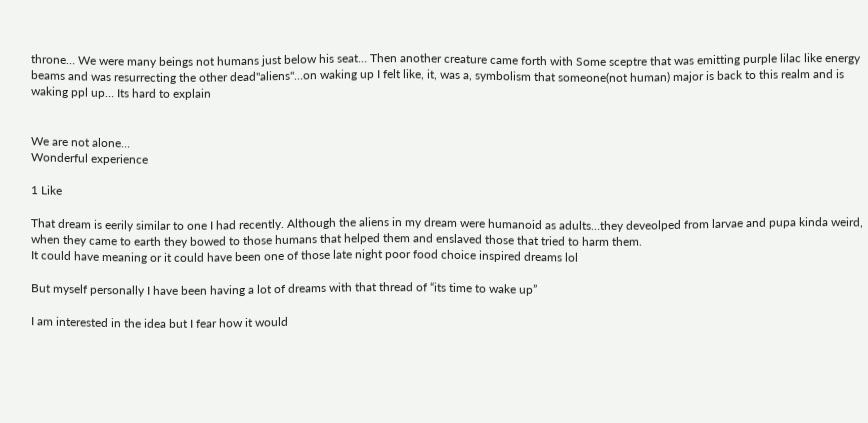throne… We were many beings not humans just below his seat… Then another creature came forth with Some sceptre that was emitting purple lilac like energy beams and was resurrecting the other dead"aliens"…on waking up I felt like, it, was a, symbolism that someone(not human) major is back to this realm and is waking ppl up… Its hard to explain


We are not alone…
Wonderful experience

1 Like

That dream is eerily similar to one I had recently. Although the aliens in my dream were humanoid as adults…they deveolped from larvae and pupa kinda weird, when they came to earth they bowed to those humans that helped them and enslaved those that tried to harm them.
It could have meaning or it could have been one of those late night poor food choice inspired dreams lol

But myself personally I have been having a lot of dreams with that thread of “its time to wake up”

I am interested in the idea but I fear how it would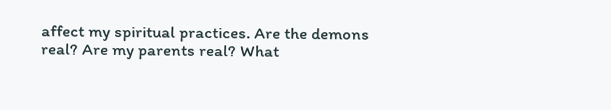affect my spiritual practices. Are the demons real? Are my parents real? What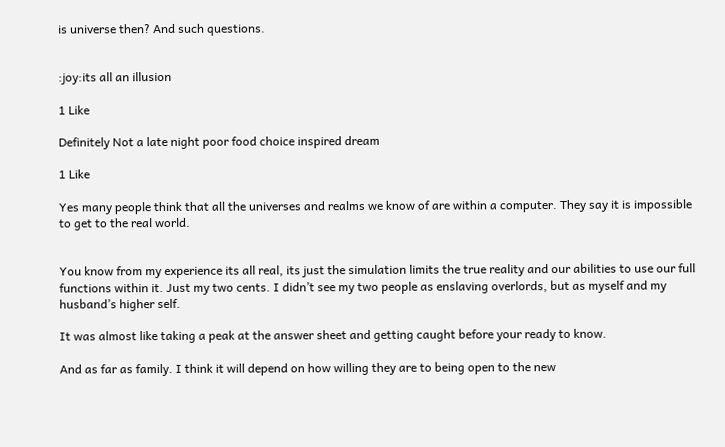is universe then? And such questions.


:joy:its all an illusion

1 Like

Definitely Not a late night poor food choice inspired dream

1 Like

Yes many people think that all the universes and realms we know of are within a computer. They say it is impossible to get to the real world.


You know from my experience its all real, its just the simulation limits the true reality and our abilities to use our full functions within it. Just my two cents. I didn’t see my two people as enslaving overlords, but as myself and my husband’s higher self.

It was almost like taking a peak at the answer sheet and getting caught before your ready to know.

And as far as family. I think it will depend on how willing they are to being open to the new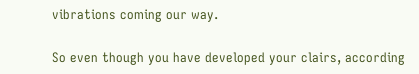vibrations coming our way.

So even though you have developed your clairs, according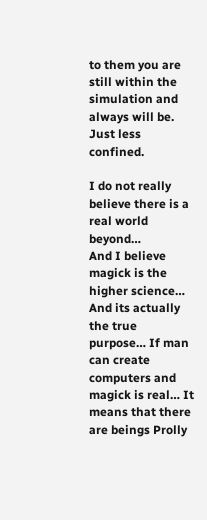to them you are still within the simulation and always will be. Just less confined.

I do not really believe there is a real world beyond…
And I believe magick is the higher science… And its actually the true purpose… If man can create computers and magick is real… It means that there are beings Prolly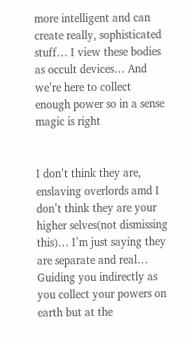more intelligent and can create really, sophisticated stuff… I view these bodies as occult devices… And we’re here to collect enough power so in a sense magic is right


I don’t think they are, enslaving overlords amd I don’t think they are your higher selves(not dismissing this)… I’m just saying they are separate and real… Guiding you indirectly as you collect your powers on earth but at the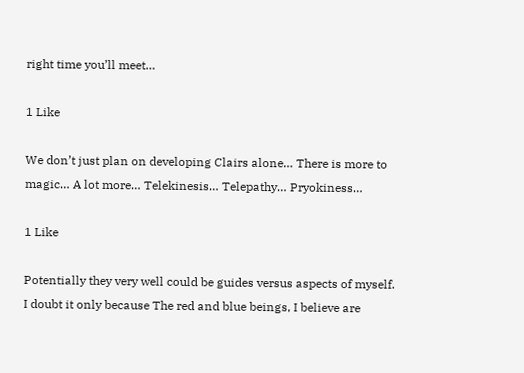right time you’ll meet…

1 Like

We don’t just plan on developing Clairs alone… There is more to magic… A lot more… Telekinesis… Telepathy… Pryokiness…

1 Like

Potentially they very well could be guides versus aspects of myself. I doubt it only because The red and blue beings, I believe are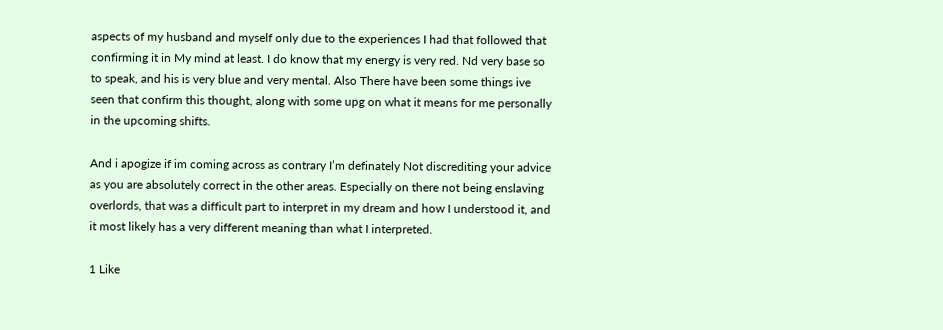aspects of my husband and myself only due to the experiences I had that followed that confirming it in My mind at least. I do know that my energy is very red. Nd very base so to speak, and his is very blue and very mental. Also There have been some things ive seen that confirm this thought, along with some upg on what it means for me personally in the upcoming shifts.

And i apogize if im coming across as contrary I’m definately Not discrediting your advice as you are absolutely correct in the other areas. Especially on there not being enslaving overlords, that was a difficult part to interpret in my dream and how I understood it, and it most likely has a very different meaning than what I interpreted.

1 Like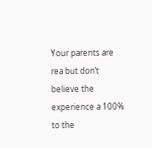Your parents are rea but don’t believe the experience a 100% to the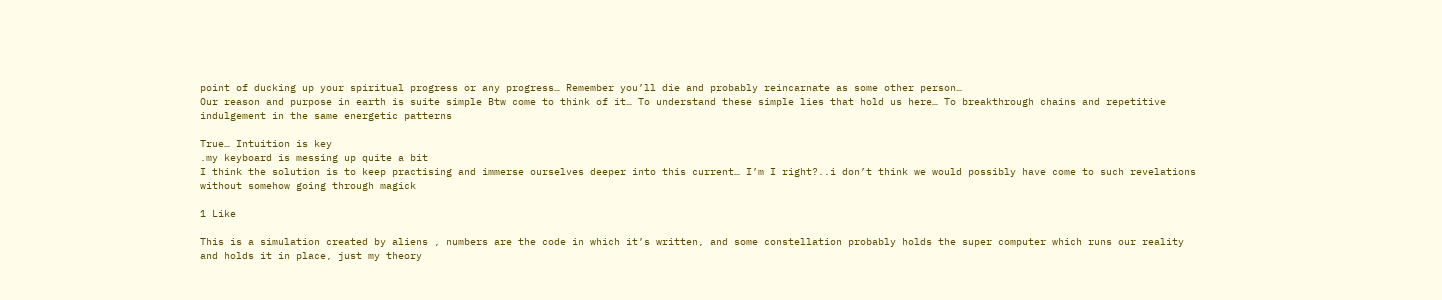point of ducking up your spiritual progress or any progress… Remember you’ll die and probably reincarnate as some other person…
Our reason and purpose in earth is suite simple Btw come to think of it… To understand these simple lies that hold us here… To breakthrough chains and repetitive indulgement in the same energetic patterns

True… Intuition is key
.my keyboard is messing up quite a bit
I think the solution is to keep practising and immerse ourselves deeper into this current… I’m I right?..i don’t think we would possibly have come to such revelations without somehow going through magick

1 Like

This is a simulation created by aliens , numbers are the code in which it’s written, and some constellation probably holds the super computer which runs our reality and holds it in place, just my theory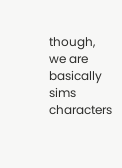though, we are basically sims characters